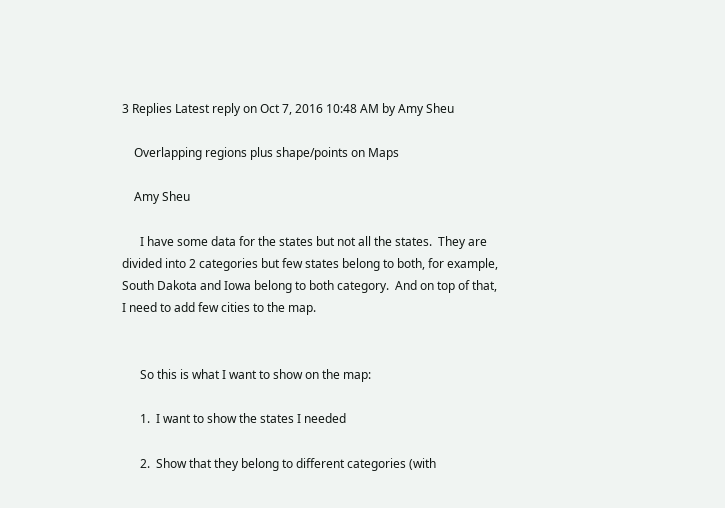3 Replies Latest reply on Oct 7, 2016 10:48 AM by Amy Sheu

    Overlapping regions plus shape/points on Maps

    Amy Sheu

      I have some data for the states but not all the states.  They are divided into 2 categories but few states belong to both, for example, South Dakota and Iowa belong to both category.  And on top of that, I need to add few cities to the map.


      So this is what I want to show on the map:

      1.  I want to show the states I needed

      2.  Show that they belong to different categories (with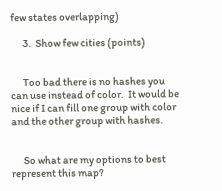few states overlapping)

      3.  Show few cities (points)


      Too bad there is no hashes you can use instead of color.  It would be nice if I can fill one group with color and the other group with hashes.


      So what are my options to best represent this map?